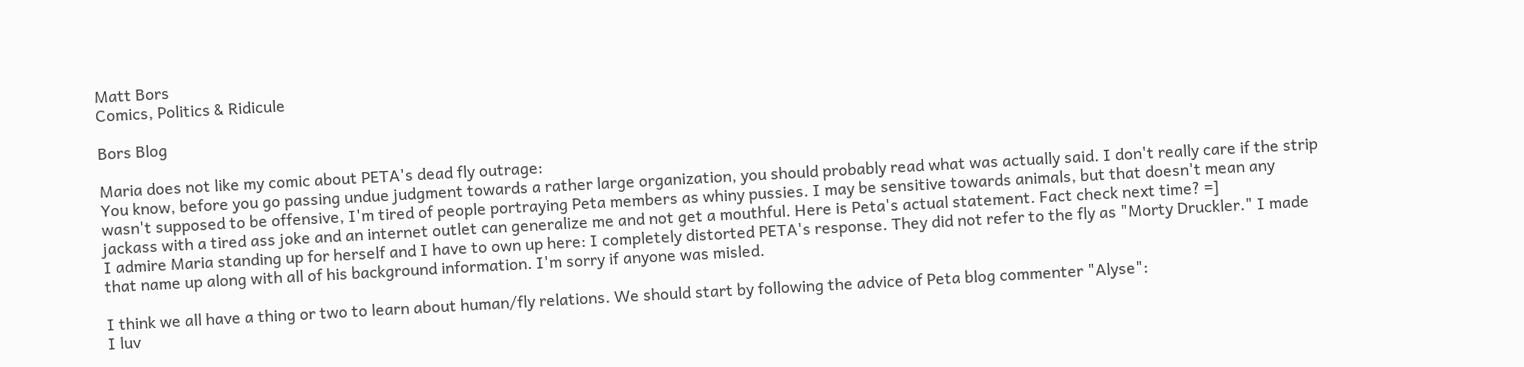Matt Bors
Comics, Politics & Ridicule

Bors Blog

Maria does not like my comic about PETA's dead fly outrage:
You know, before you go passing undue judgment towards a rather large organization, you should probably read what was actually said. I don't really care if the strip wasn't supposed to be offensive, I'm tired of people portraying Peta members as whiny pussies. I may be sensitive towards animals, but that doesn't mean any jackass with a tired ass joke and an internet outlet can generalize me and not get a mouthful. Here is Peta's actual statement. Fact check next time? =]
I admire Maria standing up for herself and I have to own up here: I completely distorted PETA's response. They did not refer to the fly as "Morty Druckler." I made that name up along with all of his background information. I'm sorry if anyone was misled.

I think we all have a thing or two to learn about human/fly relations. We should start by following the advice of Peta blog commenter "Alyse":
I luv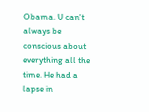Obama. U can't always be conscious about everything all the time. He had a lapse in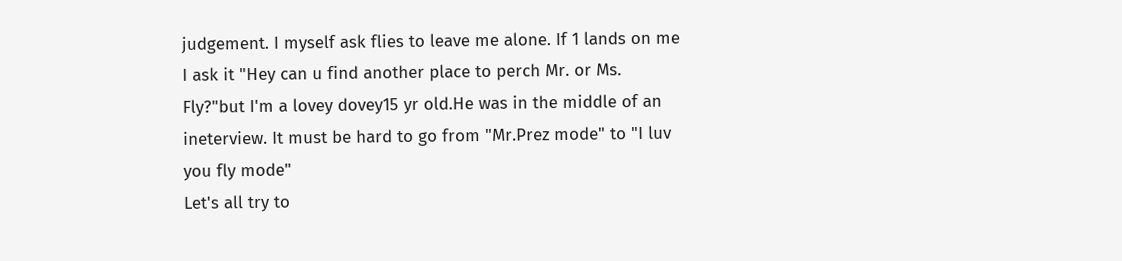judgement. I myself ask flies to leave me alone. If 1 lands on me I ask it "Hey can u find another place to perch Mr. or Ms. Fly?"but I'm a lovey dovey15 yr old.He was in the middle of an ineterview. It must be hard to go from "Mr.Prez mode" to "I luv you fly mode"
Let's all try to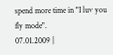spend more time in "I luv you fly mode".
07.01.2009 |